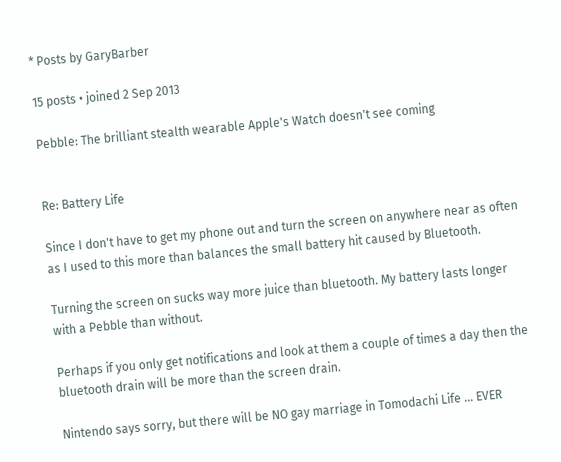* Posts by GaryBarber

15 posts • joined 2 Sep 2013

Pebble: The brilliant stealth wearable Apple's Watch doesn't see coming


Re: Battery Life

Since I don't have to get my phone out and turn the screen on anywhere near as often as I used to this more than balances the small battery hit caused by Bluetooth.

Turning the screen on sucks way more juice than bluetooth. My battery lasts longer with a Pebble than without.

Perhaps if you only get notifications and look at them a couple of times a day then the bluetooth drain will be more than the screen drain.

Nintendo says sorry, but there will be NO gay marriage in Tomodachi Life ... EVER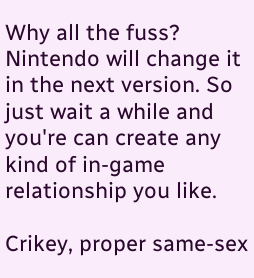Why all the fuss? Nintendo will change it in the next version. So just wait a while and you're can create any kind of in-game relationship you like.

Crikey, proper same-sex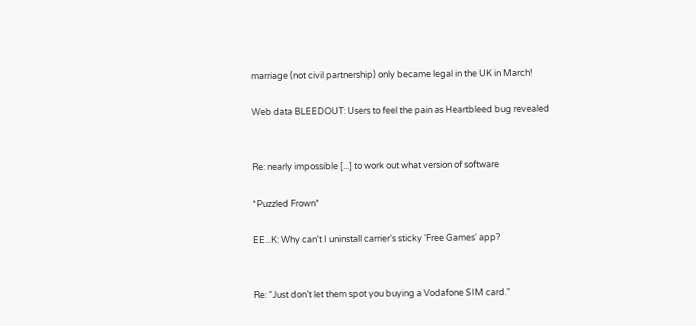marriage (not civil partnership) only became legal in the UK in March!

Web data BLEEDOUT: Users to feel the pain as Heartbleed bug revealed


Re: nearly impossible [...] to work out what version of software

*Puzzled Frown*

EE...K: Why can't I uninstall carrier's sticky 'Free Games' app?


Re: "Just don’t let them spot you buying a Vodafone SIM card."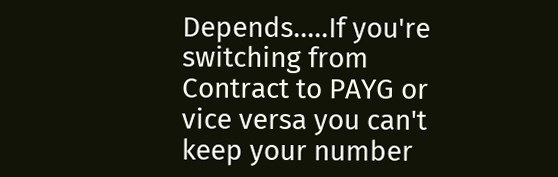Depends.....If you're switching from Contract to PAYG or vice versa you can't keep your number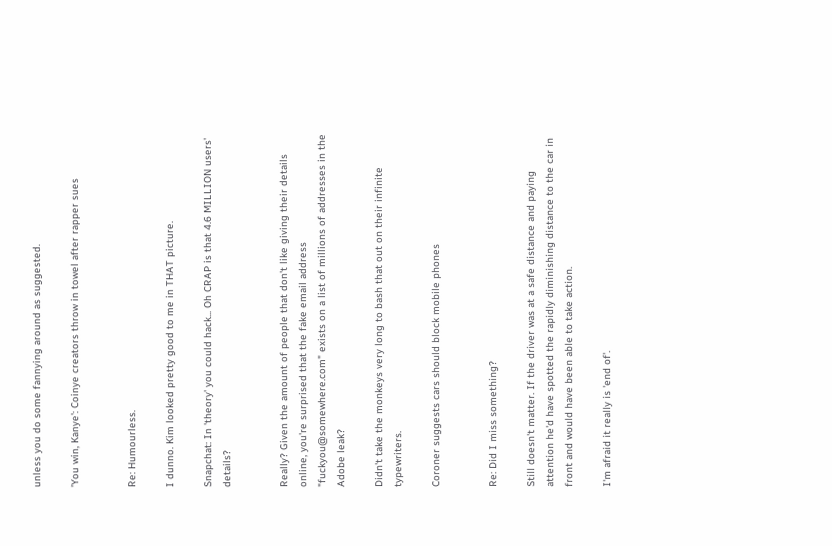unless you do some fannying around as suggested.

'You win, Kanye': Coinye creators throw in towel after rapper sues


Re: Humourless.

I dunno. Kim looked pretty good to me in THAT picture.

Snapchat: In 'theory' you could hack... Oh CRAP is that 4.6 MILLION users' details?


Really? Given the amount of people that don't like giving their details online, you're surprised that the fake email address "fuckyou@somewhere.com" exists on a list of millions of addresses in the Adobe leak?

Didn't take the monkeys very long to bash that out on their infinite typewriters.

Coroner suggests cars should block mobile phones


Re: Did I miss something?

Still doesn't matter. If the driver was at a safe distance and paying attention he'd have spotted the rapidly diminishing distance to the car in front and would have been able to take action.

I'm afraid it really is 'end of'.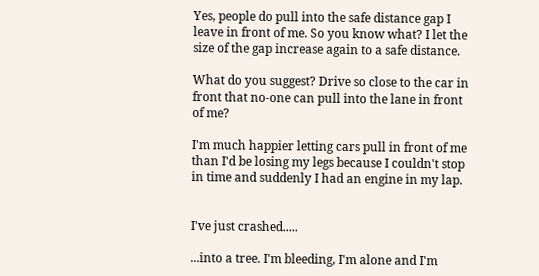Yes, people do pull into the safe distance gap I leave in front of me. So you know what? I let the size of the gap increase again to a safe distance.

What do you suggest? Drive so close to the car in front that no-one can pull into the lane in front of me?

I'm much happier letting cars pull in front of me than I'd be losing my legs because I couldn't stop in time and suddenly I had an engine in my lap.


I've just crashed.....

...into a tree. I'm bleeding, I'm alone and I'm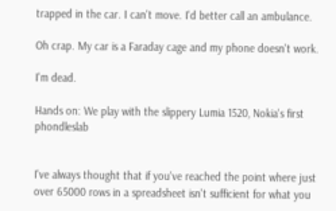trapped in the car. I can't move. I'd better call an ambulance.

Oh crap. My car is a Faraday cage and my phone doesn't work.

I'm dead.

Hands on: We play with the slippery Lumia 1520, Nokia's first phondleslab


I've always thought that if you've reached the point where just over 65000 rows in a spreadsheet isn't sufficient for what you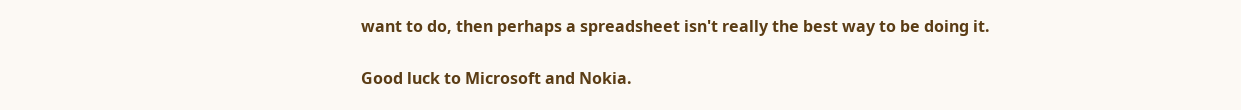want to do, then perhaps a spreadsheet isn't really the best way to be doing it.

Good luck to Microsoft and Nokia.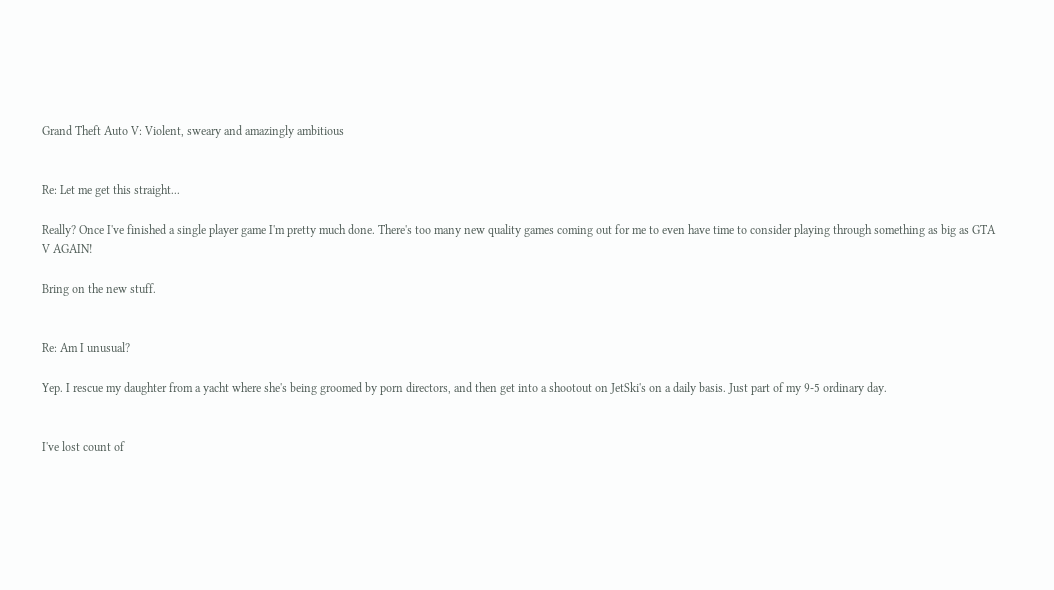Grand Theft Auto V: Violent, sweary and amazingly ambitious


Re: Let me get this straight...

Really? Once I've finished a single player game I'm pretty much done. There's too many new quality games coming out for me to even have time to consider playing through something as big as GTA V AGAIN!

Bring on the new stuff.


Re: Am I unusual?

Yep. I rescue my daughter from a yacht where she's being groomed by porn directors, and then get into a shootout on JetSki's on a daily basis. Just part of my 9-5 ordinary day.


I've lost count of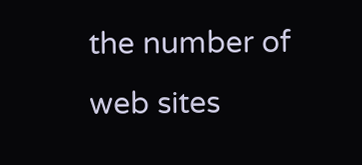the number of web sites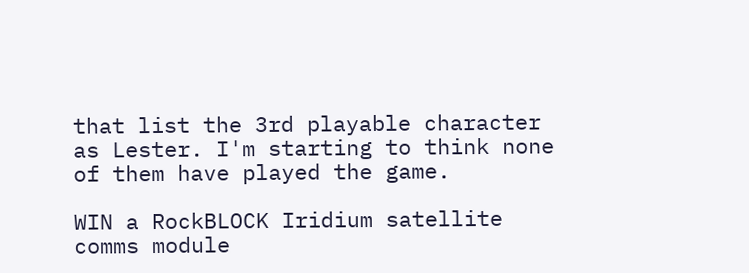that list the 3rd playable character as Lester. I'm starting to think none of them have played the game.

WIN a RockBLOCK Iridium satellite comms module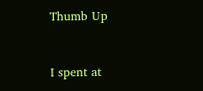Thumb Up



I spent at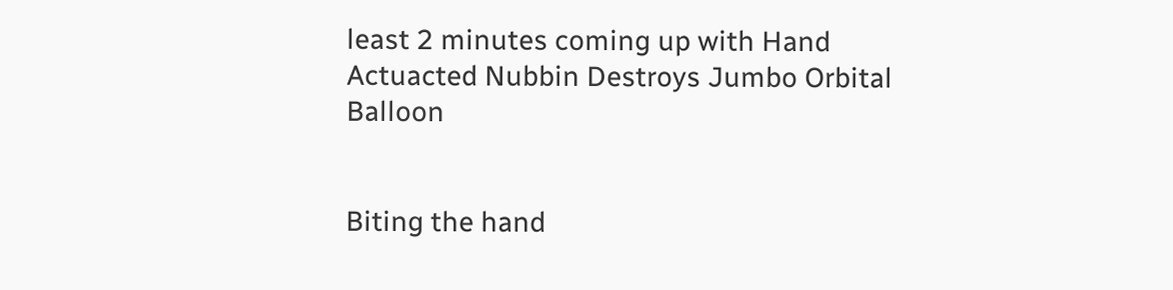least 2 minutes coming up with Hand Actuacted Nubbin Destroys Jumbo Orbital Balloon


Biting the hand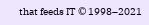that feeds IT © 1998–2021